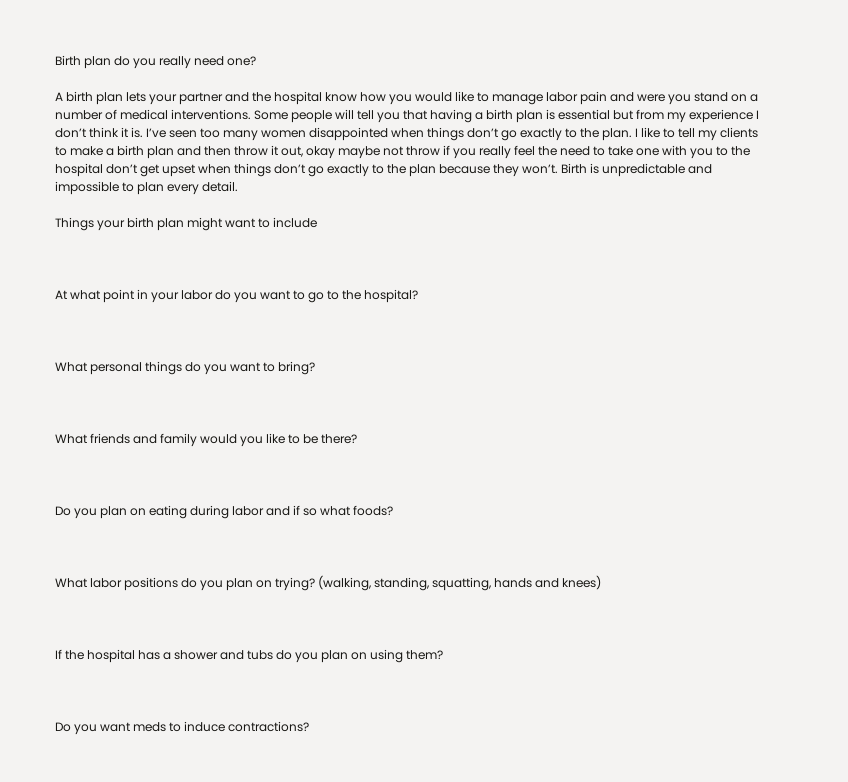Birth plan do you really need one?

A birth plan lets your partner and the hospital know how you would like to manage labor pain and were you stand on a number of medical interventions. Some people will tell you that having a birth plan is essential but from my experience I don’t think it is. I’ve seen too many women disappointed when things don’t go exactly to the plan. I like to tell my clients to make a birth plan and then throw it out, okay maybe not throw if you really feel the need to take one with you to the hospital don’t get upset when things don’t go exactly to the plan because they won’t. Birth is unpredictable and impossible to plan every detail.

Things your birth plan might want to include



At what point in your labor do you want to go to the hospital?



What personal things do you want to bring?



What friends and family would you like to be there?



Do you plan on eating during labor and if so what foods?



What labor positions do you plan on trying? (walking, standing, squatting, hands and knees)



If the hospital has a shower and tubs do you plan on using them?



Do you want meds to induce contractions?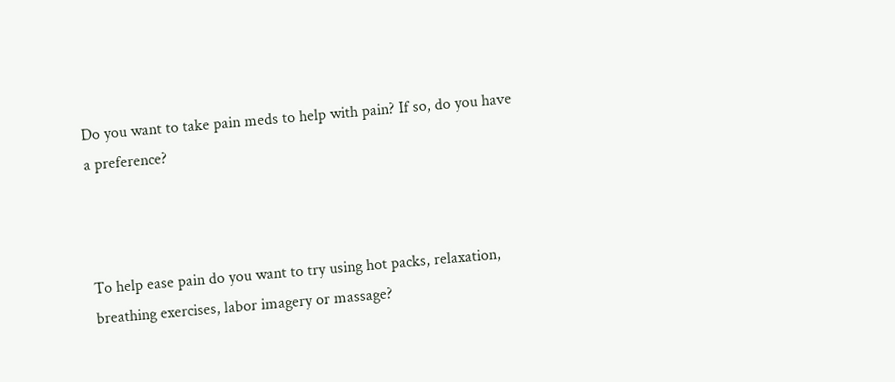Do you want to take pain meds to help with pain? If so, do you have a preference?



To help ease pain do you want to try using hot packs, relaxation, breathing exercises, labor imagery or massage?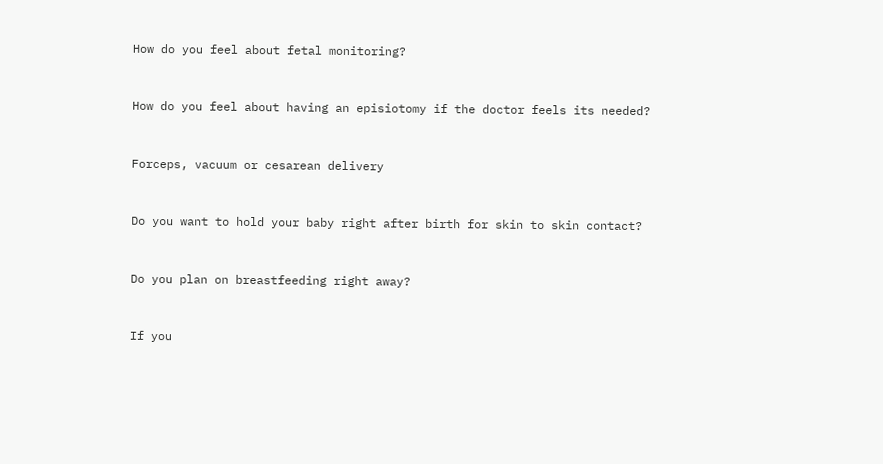How do you feel about fetal monitoring?



How do you feel about having an episiotomy if the doctor feels its needed?



Forceps, vacuum or cesarean delivery



Do you want to hold your baby right after birth for skin to skin contact?



Do you plan on breastfeeding right away?



If you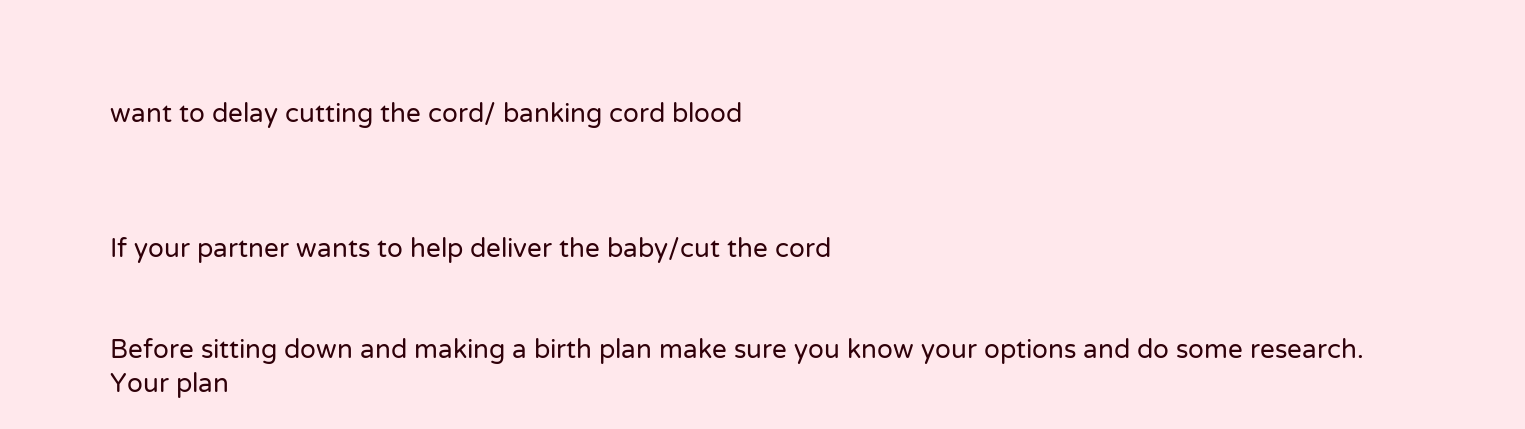want to delay cutting the cord/ banking cord blood



If your partner wants to help deliver the baby/cut the cord


Before sitting down and making a birth plan make sure you know your options and do some research. Your plan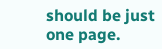should be just one page.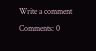Write a comment

Comments: 0